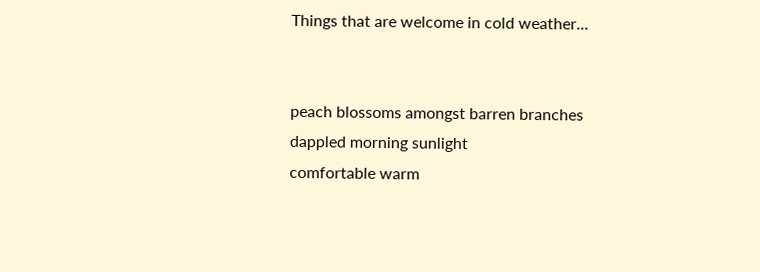Things that are welcome in cold weather...


peach blossoms amongst barren branches
dappled morning sunlight
comfortable warm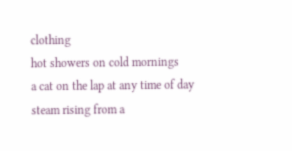clothing
hot showers on cold mornings
a cat on the lap at any time of day
steam rising from a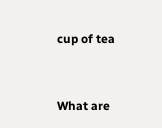cup of tea


What are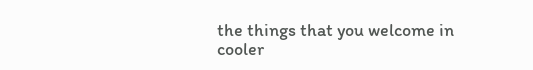the things that you welcome in cooler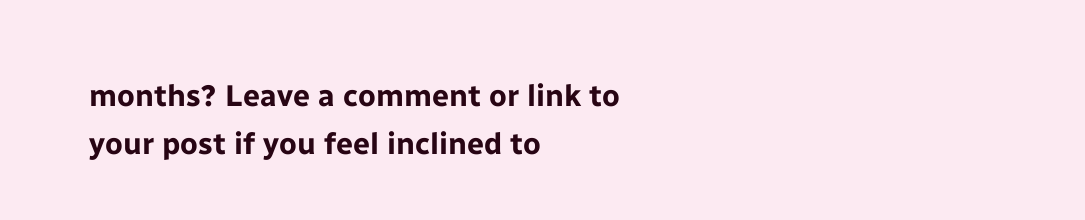months? Leave a comment or link to your post if you feel inclined to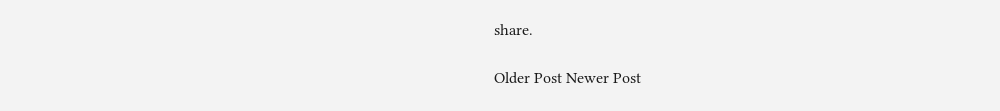share.

Older Post Newer Post